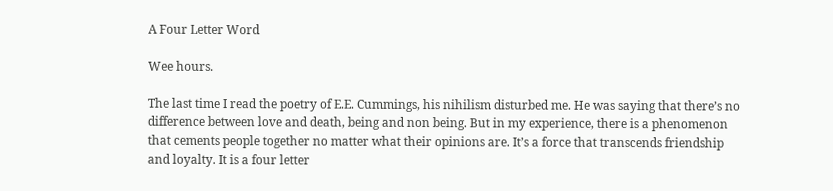A Four Letter Word

Wee hours.

The last time I read the poetry of E.E. Cummings, his nihilism disturbed me. He was saying that there’s no difference between love and death, being and non being. But in my experience, there is a phenomenon that cements people together no matter what their opinions are. It’s a force that transcends friendship and loyalty. It is a four letter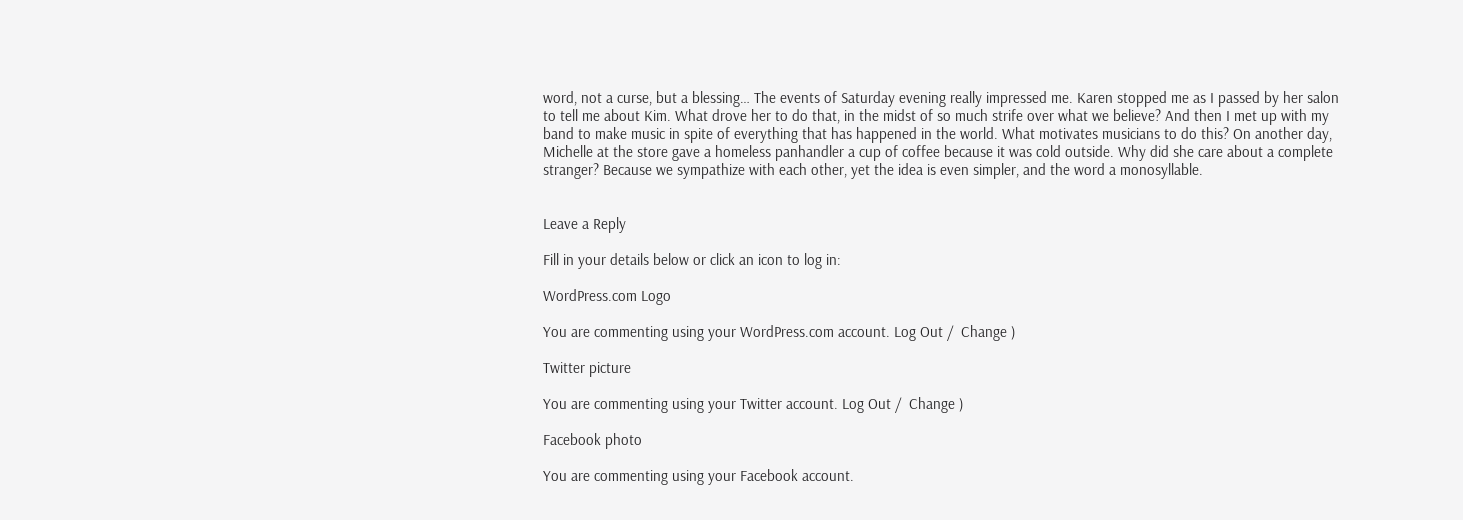word, not a curse, but a blessing… The events of Saturday evening really impressed me. Karen stopped me as I passed by her salon to tell me about Kim. What drove her to do that, in the midst of so much strife over what we believe? And then I met up with my band to make music in spite of everything that has happened in the world. What motivates musicians to do this? On another day, Michelle at the store gave a homeless panhandler a cup of coffee because it was cold outside. Why did she care about a complete stranger? Because we sympathize with each other, yet the idea is even simpler, and the word a monosyllable.


Leave a Reply

Fill in your details below or click an icon to log in:

WordPress.com Logo

You are commenting using your WordPress.com account. Log Out /  Change )

Twitter picture

You are commenting using your Twitter account. Log Out /  Change )

Facebook photo

You are commenting using your Facebook account.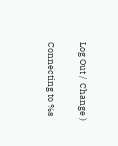Log Out /  Change )

Connecting to %s